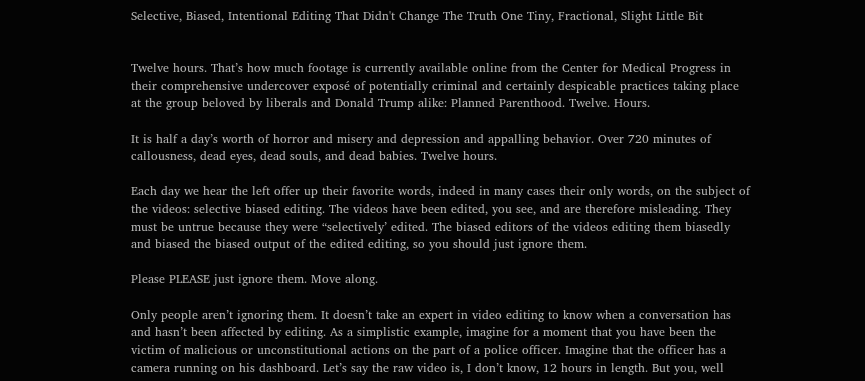Selective, Biased, Intentional Editing That Didn't Change The Truth One Tiny, Fractional, Slight Little Bit


Twelve hours. That’s how much footage is currently available online from the Center for Medical Progress in their comprehensive undercover exposé of potentially criminal and certainly despicable practices taking place at the group beloved by liberals and Donald Trump alike: Planned Parenthood. Twelve. Hours.

It is half a day’s worth of horror and misery and depression and appalling behavior. Over 720 minutes of callousness, dead eyes, dead souls, and dead babies. Twelve hours.

Each day we hear the left offer up their favorite words, indeed in many cases their only words, on the subject of the videos: selective biased editing. The videos have been edited, you see, and are therefore misleading. They must be untrue because they were “selectively’ edited. The biased editors of the videos editing them biasedly and biased the biased output of the edited editing, so you should just ignore them.

Please PLEASE just ignore them. Move along.

Only people aren’t ignoring them. It doesn’t take an expert in video editing to know when a conversation has and hasn’t been affected by editing. As a simplistic example, imagine for a moment that you have been the victim of malicious or unconstitutional actions on the part of a police officer. Imagine that the officer has a camera running on his dashboard. Let’s say the raw video is, I don’t know, 12 hours in length. But you, well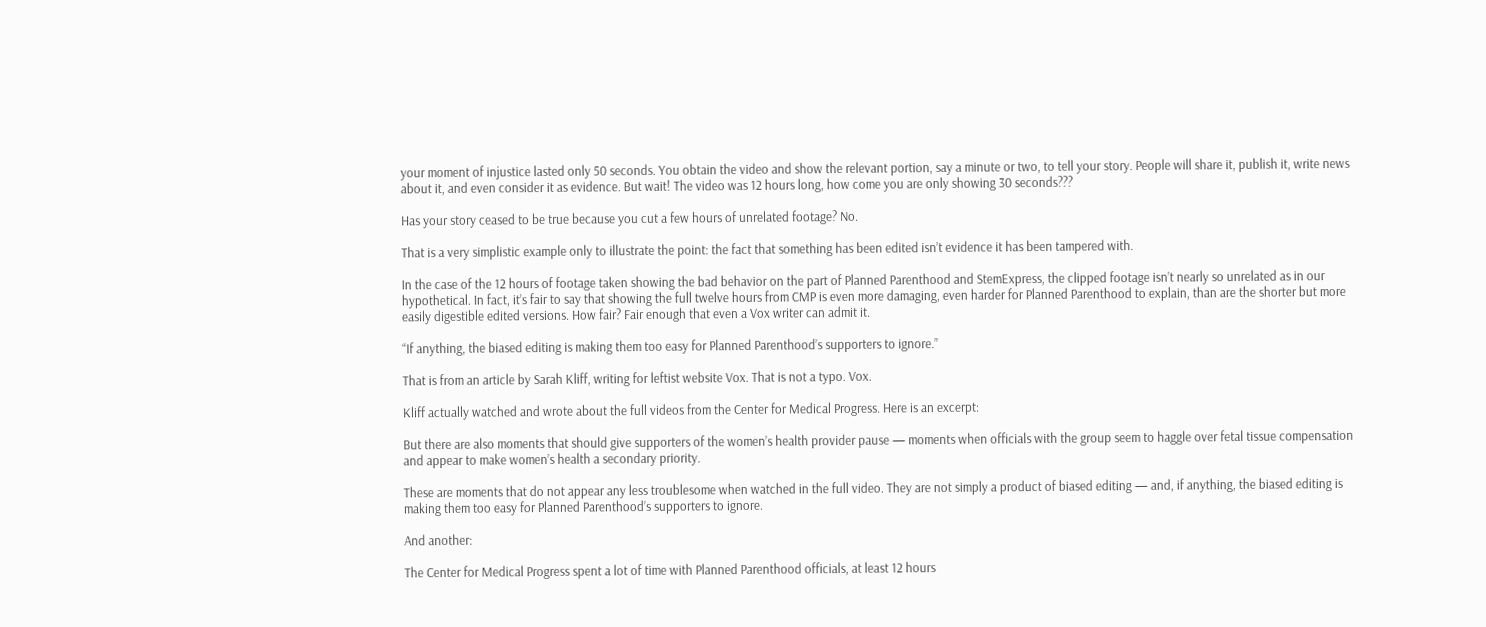your moment of injustice lasted only 50 seconds. You obtain the video and show the relevant portion, say a minute or two, to tell your story. People will share it, publish it, write news about it, and even consider it as evidence. But wait! The video was 12 hours long, how come you are only showing 30 seconds???

Has your story ceased to be true because you cut a few hours of unrelated footage? No.

That is a very simplistic example only to illustrate the point: the fact that something has been edited isn’t evidence it has been tampered with.

In the case of the 12 hours of footage taken showing the bad behavior on the part of Planned Parenthood and StemExpress, the clipped footage isn’t nearly so unrelated as in our hypothetical. In fact, it’s fair to say that showing the full twelve hours from CMP is even more damaging, even harder for Planned Parenthood to explain, than are the shorter but more easily digestible edited versions. How fair? Fair enough that even a Vox writer can admit it.

“If anything, the biased editing is making them too easy for Planned Parenthood’s supporters to ignore.”

That is from an article by Sarah Kliff, writing for leftist website Vox. That is not a typo. Vox.

Kliff actually watched and wrote about the full videos from the Center for Medical Progress. Here is an excerpt:

But there are also moments that should give supporters of the women’s health provider pause — moments when officials with the group seem to haggle over fetal tissue compensation and appear to make women’s health a secondary priority.

These are moments that do not appear any less troublesome when watched in the full video. They are not simply a product of biased editing — and, if anything, the biased editing is making them too easy for Planned Parenthood’s supporters to ignore.

And another:

The Center for Medical Progress spent a lot of time with Planned Parenthood officials, at least 12 hours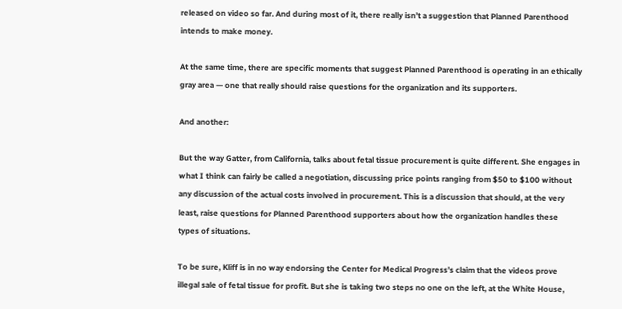released on video so far. And during most of it, there really isn’t a suggestion that Planned Parenthood intends to make money.

At the same time, there are specific moments that suggest Planned Parenthood is operating in an ethically gray area — one that really should raise questions for the organization and its supporters.

And another:

But the way Gatter, from California, talks about fetal tissue procurement is quite different. She engages in what I think can fairly be called a negotiation, discussing price points ranging from $50 to $100 without any discussion of the actual costs involved in procurement. This is a discussion that should, at the very least, raise questions for Planned Parenthood supporters about how the organization handles these types of situations.

To be sure, Kliff is in no way endorsing the Center for Medical Progress’s claim that the videos prove illegal sale of fetal tissue for profit. But she is taking two steps no one on the left, at the White House,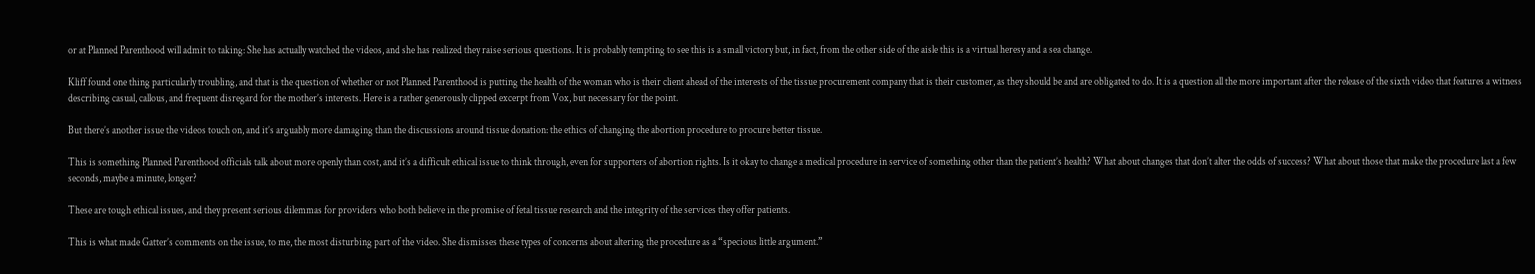or at Planned Parenthood will admit to taking: She has actually watched the videos, and she has realized they raise serious questions. It is probably tempting to see this is a small victory but, in fact, from the other side of the aisle this is a virtual heresy and a sea change.

Kliff found one thing particularly troubling, and that is the question of whether or not Planned Parenthood is putting the health of the woman who is their client ahead of the interests of the tissue procurement company that is their customer, as they should be and are obligated to do. It is a question all the more important after the release of the sixth video that features a witness describing casual, callous, and frequent disregard for the mother’s interests. Here is a rather generously clipped excerpt from Vox, but necessary for the point.

But there’s another issue the videos touch on, and it’s arguably more damaging than the discussions around tissue donation: the ethics of changing the abortion procedure to procure better tissue.

This is something Planned Parenthood officials talk about more openly than cost, and it’s a difficult ethical issue to think through, even for supporters of abortion rights. Is it okay to change a medical procedure in service of something other than the patient’s health? What about changes that don’t alter the odds of success? What about those that make the procedure last a few seconds, maybe a minute, longer?

These are tough ethical issues, and they present serious dilemmas for providers who both believe in the promise of fetal tissue research and the integrity of the services they offer patients.

This is what made Gatter’s comments on the issue, to me, the most disturbing part of the video. She dismisses these types of concerns about altering the procedure as a “specious little argument.”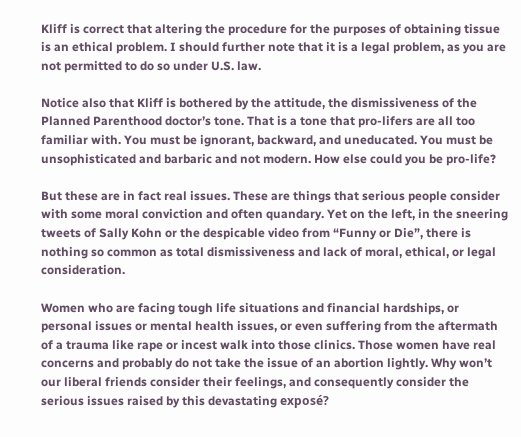Kliff is correct that altering the procedure for the purposes of obtaining tissue is an ethical problem. I should further note that it is a legal problem, as you are not permitted to do so under U.S. law.

Notice also that Kliff is bothered by the attitude, the dismissiveness of the Planned Parenthood doctor’s tone. That is a tone that pro-lifers are all too familiar with. You must be ignorant, backward, and uneducated. You must be unsophisticated and barbaric and not modern. How else could you be pro-life?

But these are in fact real issues. These are things that serious people consider with some moral conviction and often quandary. Yet on the left, in the sneering tweets of Sally Kohn or the despicable video from “Funny or Die”, there is nothing so common as total dismissiveness and lack of moral, ethical, or legal consideration.

Women who are facing tough life situations and financial hardships, or personal issues or mental health issues, or even suffering from the aftermath of a trauma like rape or incest walk into those clinics. Those women have real concerns and probably do not take the issue of an abortion lightly. Why won’t our liberal friends consider their feelings, and consequently consider the serious issues raised by this devastating exposé?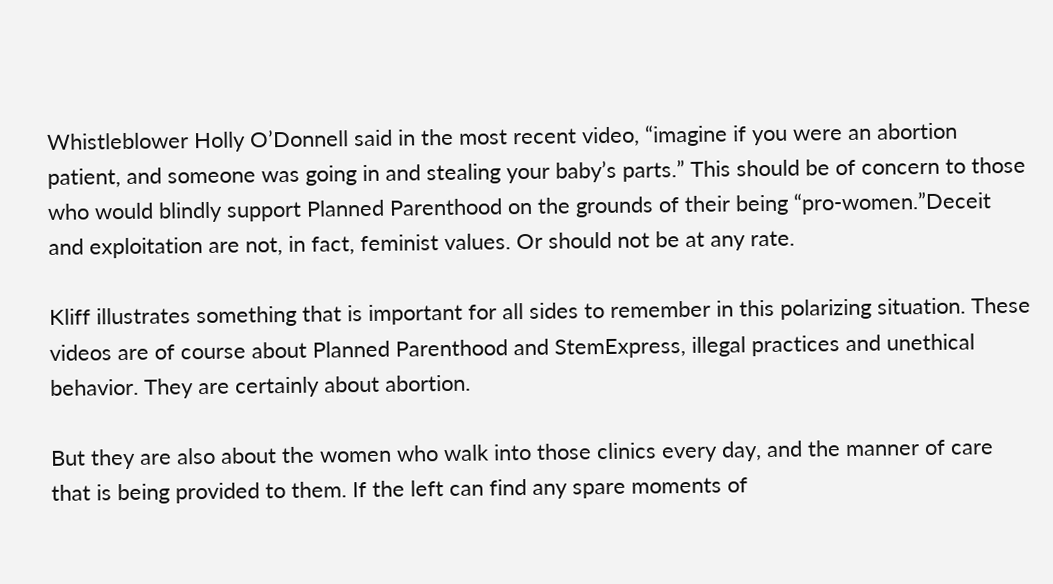Whistleblower Holly O’Donnell said in the most recent video, “imagine if you were an abortion patient, and someone was going in and stealing your baby’s parts.” This should be of concern to those who would blindly support Planned Parenthood on the grounds of their being “pro-women.”Deceit and exploitation are not, in fact, feminist values. Or should not be at any rate.

Kliff illustrates something that is important for all sides to remember in this polarizing situation. These videos are of course about Planned Parenthood and StemExpress, illegal practices and unethical behavior. They are certainly about abortion.

But they are also about the women who walk into those clinics every day, and the manner of care that is being provided to them. If the left can find any spare moments of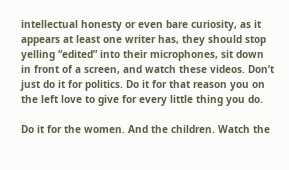intellectual honesty or even bare curiosity, as it appears at least one writer has, they should stop yelling “edited” into their microphones, sit down in front of a screen, and watch these videos. Don’t just do it for politics. Do it for that reason you on the left love to give for every little thing you do.

Do it for the women. And the children. Watch the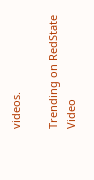videos.

Trending on RedState Video